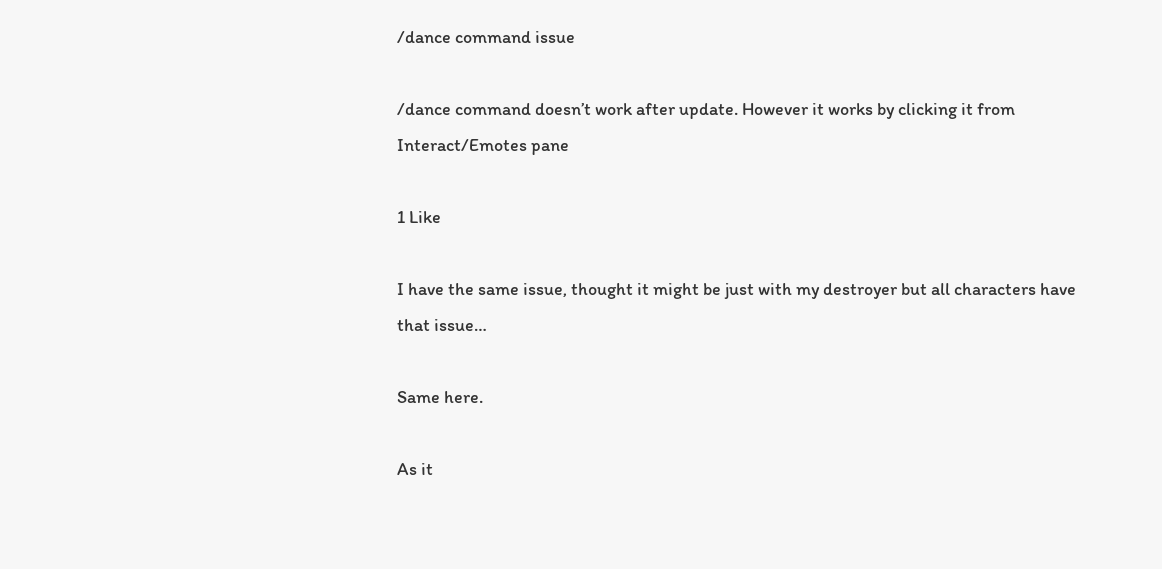/dance command issue

/dance command doesn’t work after update. However it works by clicking it from Interact/Emotes pane

1 Like

I have the same issue, thought it might be just with my destroyer but all characters have that issue…

Same here.

As it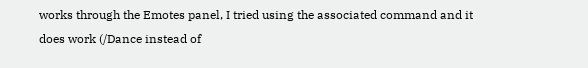works through the Emotes panel, I tried using the associated command and it does work (/Dance instead of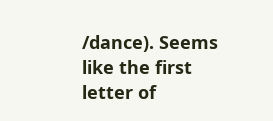/dance). Seems like the first letter of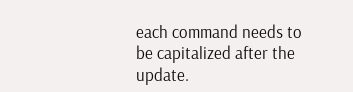each command needs to be capitalized after the update.